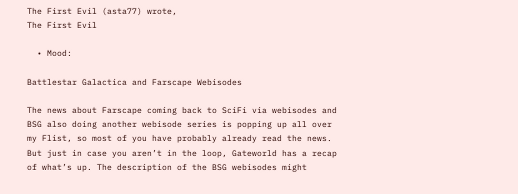The First Evil (asta77) wrote,
The First Evil

  • Mood:

Battlestar Galactica and Farscape Webisodes

The news about Farscape coming back to SciFi via webisodes and BSG also doing another webisode series is popping up all over my Flist, so most of you have probably already read the news. But just in case you aren’t in the loop, Gateworld has a recap of what’s up. The description of the BSG webisodes might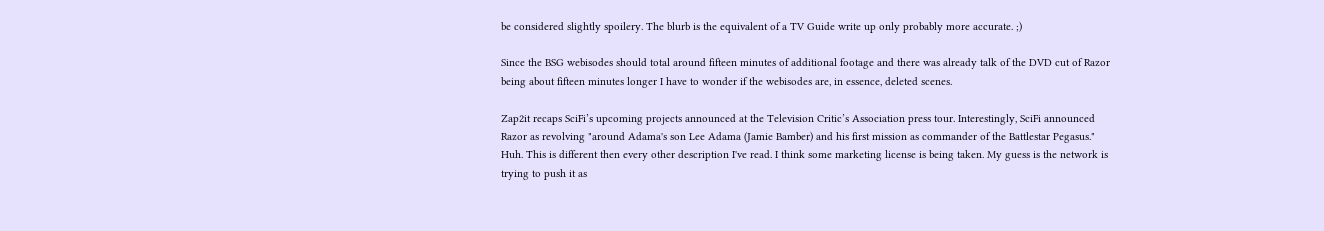be considered slightly spoilery. The blurb is the equivalent of a TV Guide write up only probably more accurate. ;)

Since the BSG webisodes should total around fifteen minutes of additional footage and there was already talk of the DVD cut of Razor being about fifteen minutes longer I have to wonder if the webisodes are, in essence, deleted scenes.

Zap2it recaps SciFi’s upcoming projects announced at the Television Critic’s Association press tour. Interestingly, SciFi announced Razor as revolving "around Adama's son Lee Adama (Jamie Bamber) and his first mission as commander of the Battlestar Pegasus." Huh. This is different then every other description I've read. I think some marketing license is being taken. My guess is the network is trying to push it as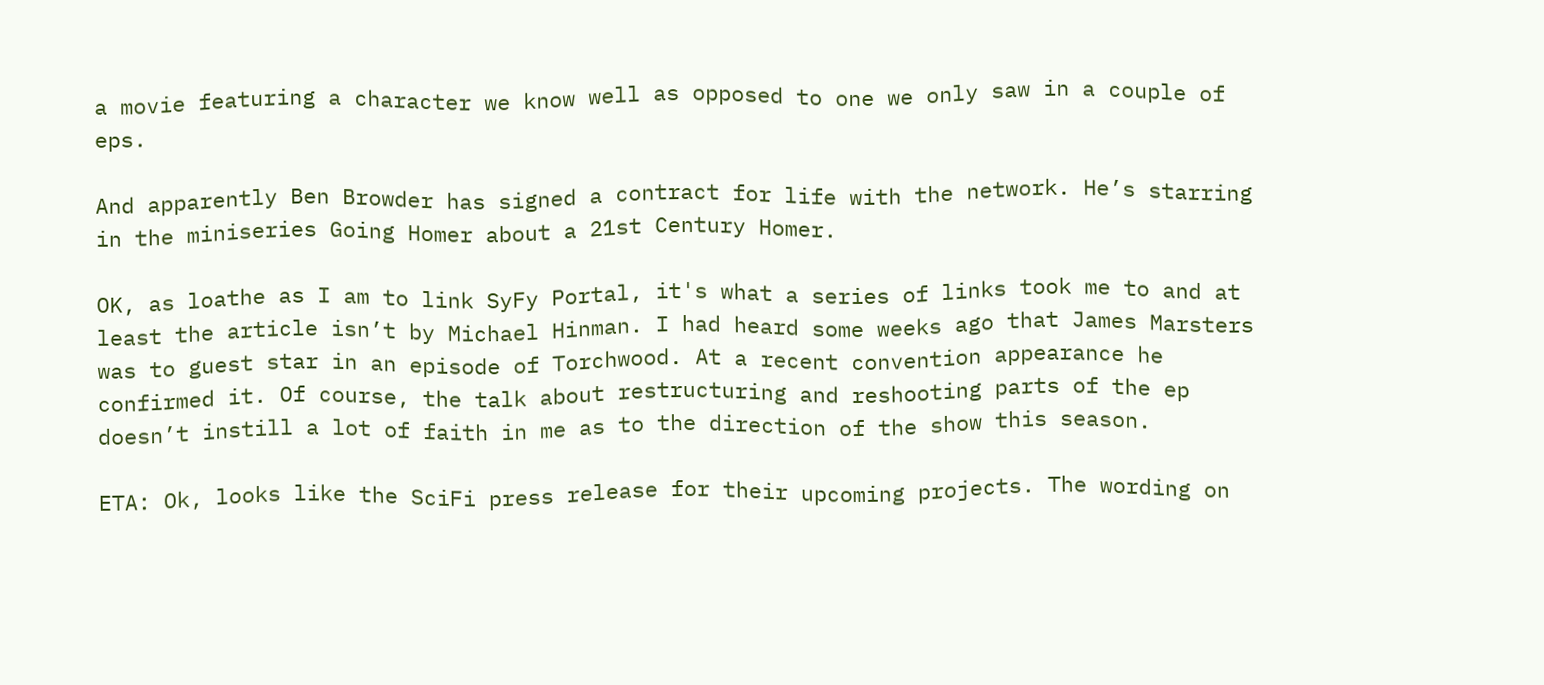a movie featuring a character we know well as opposed to one we only saw in a couple of eps.

And apparently Ben Browder has signed a contract for life with the network. He’s starring in the miniseries Going Homer about a 21st Century Homer.

OK, as loathe as I am to link SyFy Portal, it's what a series of links took me to and at least the article isn’t by Michael Hinman. I had heard some weeks ago that James Marsters was to guest star in an episode of Torchwood. At a recent convention appearance he confirmed it. Of course, the talk about restructuring and reshooting parts of the ep doesn’t instill a lot of faith in me as to the direction of the show this season.

ETA: Ok, looks like the SciFi press release for their upcoming projects. The wording on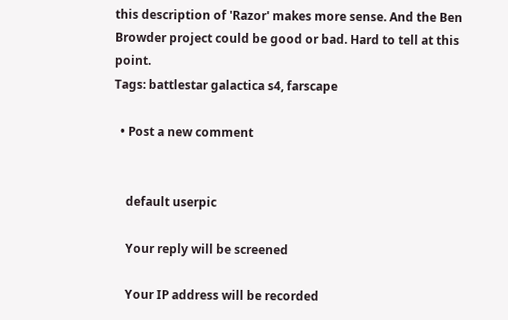this description of 'Razor' makes more sense. And the Ben Browder project could be good or bad. Hard to tell at this point.
Tags: battlestar galactica s4, farscape

  • Post a new comment


    default userpic

    Your reply will be screened

    Your IP address will be recorded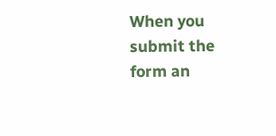When you submit the form an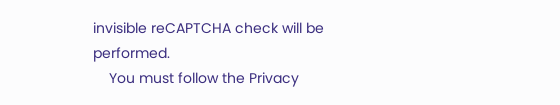invisible reCAPTCHA check will be performed.
    You must follow the Privacy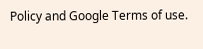Policy and Google Terms of use.